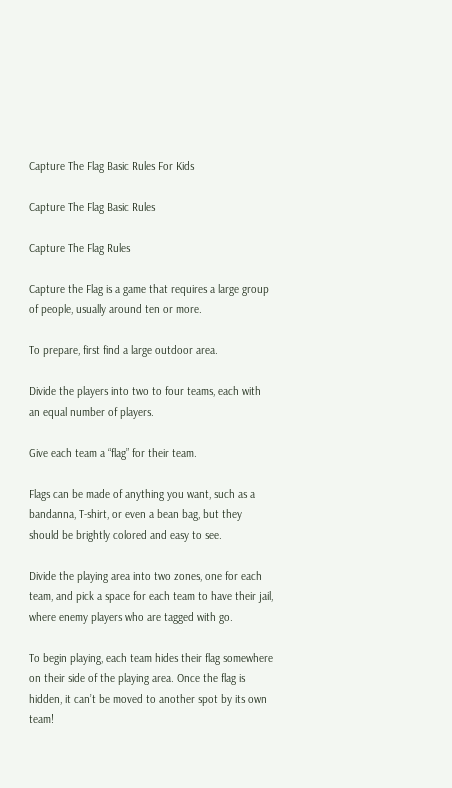Capture The Flag Basic Rules For Kids

Capture The Flag Basic Rules

Capture The Flag Rules

Capture the Flag is a game that requires a large group of people, usually around ten or more.

To prepare, first find a large outdoor area.

Divide the players into two to four teams, each with an equal number of players.

Give each team a “flag” for their team.

Flags can be made of anything you want, such as a bandanna, T-shirt, or even a bean bag, but they should be brightly colored and easy to see.

Divide the playing area into two zones, one for each team, and pick a space for each team to have their jail, where enemy players who are tagged with go.

To begin playing, each team hides their flag somewhere on their side of the playing area. Once the flag is hidden, it can’t be moved to another spot by its own team!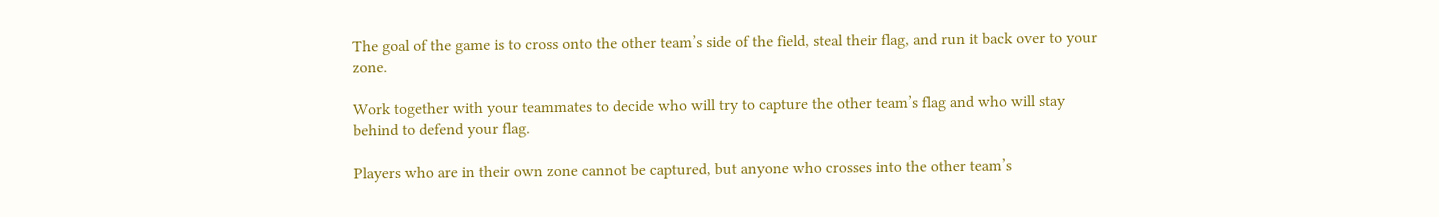The goal of the game is to cross onto the other team’s side of the field, steal their flag, and run it back over to your zone.

Work together with your teammates to decide who will try to capture the other team’s flag and who will stay behind to defend your flag.

Players who are in their own zone cannot be captured, but anyone who crosses into the other team’s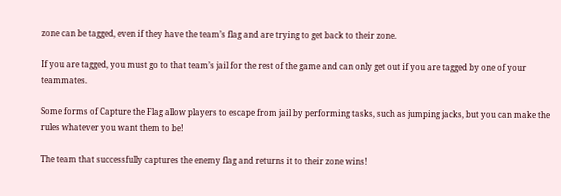zone can be tagged, even if they have the team’s flag and are trying to get back to their zone.

If you are tagged, you must go to that team’s jail for the rest of the game and can only get out if you are tagged by one of your teammates.

Some forms of Capture the Flag allow players to escape from jail by performing tasks, such as jumping jacks, but you can make the rules whatever you want them to be!

The team that successfully captures the enemy flag and returns it to their zone wins!